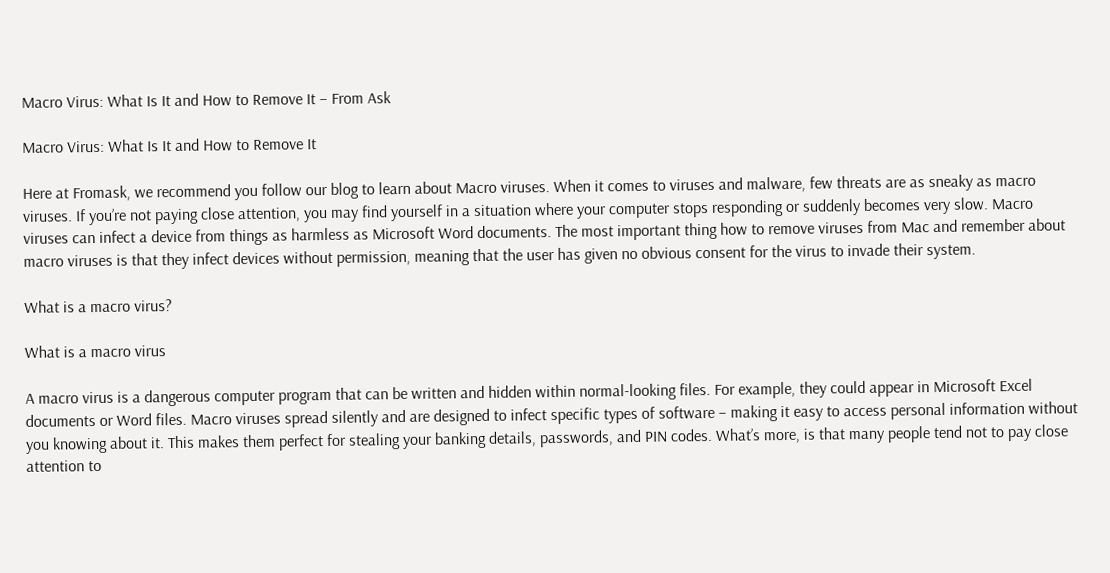Macro Virus: What Is It and How to Remove It – From Ask

Macro Virus: What Is It and How to Remove It

Here at Fromask, we recommend you follow our blog to learn about Macro viruses. When it comes to viruses and malware, few threats are as sneaky as macro viruses. If you’re not paying close attention, you may find yourself in a situation where your computer stops responding or suddenly becomes very slow. Macro viruses can infect a device from things as harmless as Microsoft Word documents. The most important thing how to remove viruses from Mac and remember about macro viruses is that they infect devices without permission, meaning that the user has given no obvious consent for the virus to invade their system.

What is a macro virus?

What is a macro virus

A macro virus is a dangerous computer program that can be written and hidden within normal-looking files. For example, they could appear in Microsoft Excel documents or Word files. Macro viruses spread silently and are designed to infect specific types of software – making it easy to access personal information without you knowing about it. This makes them perfect for stealing your banking details, passwords, and PIN codes. What’s more, is that many people tend not to pay close attention to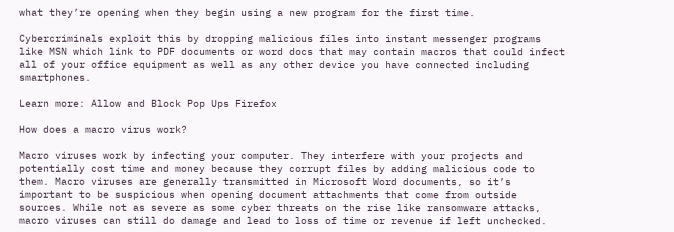what they’re opening when they begin using a new program for the first time.

Cybercriminals exploit this by dropping malicious files into instant messenger programs like MSN which link to PDF documents or word docs that may contain macros that could infect all of your office equipment as well as any other device you have connected including smartphones.

Learn more: Allow and Block Pop Ups Firefox

How does a macro virus work?

Macro viruses work by infecting your computer. They interfere with your projects and potentially cost time and money because they corrupt files by adding malicious code to them. Macro viruses are generally transmitted in Microsoft Word documents, so it’s important to be suspicious when opening document attachments that come from outside sources. While not as severe as some cyber threats on the rise like ransomware attacks, macro viruses can still do damage and lead to loss of time or revenue if left unchecked.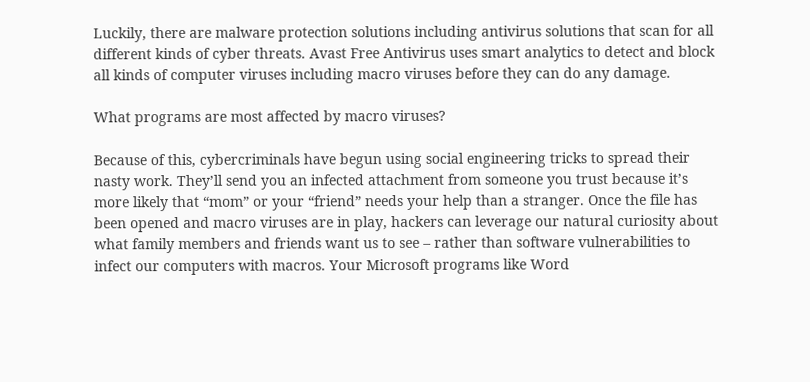Luckily, there are malware protection solutions including antivirus solutions that scan for all different kinds of cyber threats. Avast Free Antivirus uses smart analytics to detect and block all kinds of computer viruses including macro viruses before they can do any damage.

What programs are most affected by macro viruses?

Because of this, cybercriminals have begun using social engineering tricks to spread their nasty work. They’ll send you an infected attachment from someone you trust because it’s more likely that “mom” or your “friend” needs your help than a stranger. Once the file has been opened and macro viruses are in play, hackers can leverage our natural curiosity about what family members and friends want us to see – rather than software vulnerabilities to infect our computers with macros. Your Microsoft programs like Word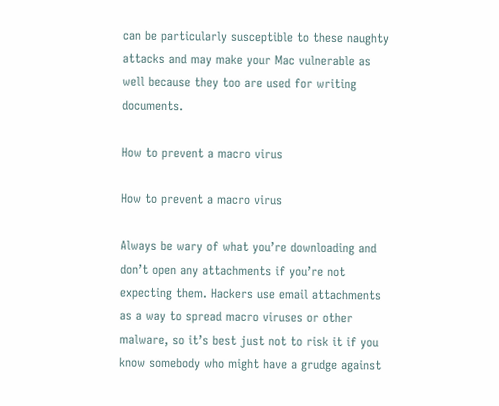can be particularly susceptible to these naughty attacks and may make your Mac vulnerable as well because they too are used for writing documents.

How to prevent a macro virus

How to prevent a macro virus

Always be wary of what you’re downloading and don’t open any attachments if you’re not expecting them. Hackers use email attachments as a way to spread macro viruses or other malware, so it’s best just not to risk it if you know somebody who might have a grudge against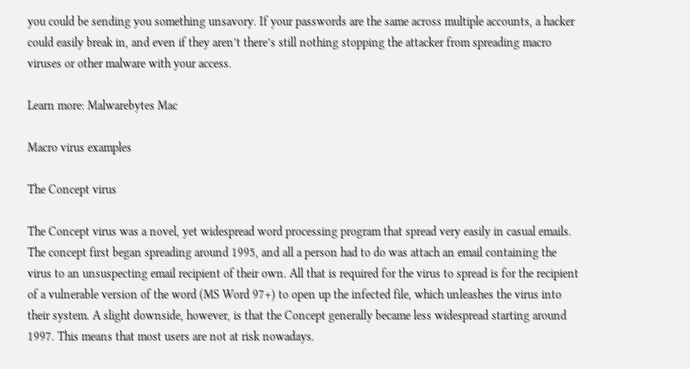you could be sending you something unsavory. If your passwords are the same across multiple accounts, a hacker could easily break in, and even if they aren’t there’s still nothing stopping the attacker from spreading macro viruses or other malware with your access.

Learn more: Malwarebytes Mac

Macro virus examples

The Concept virus

The Concept virus was a novel, yet widespread word processing program that spread very easily in casual emails. The concept first began spreading around 1995, and all a person had to do was attach an email containing the virus to an unsuspecting email recipient of their own. All that is required for the virus to spread is for the recipient of a vulnerable version of the word (MS Word 97+) to open up the infected file, which unleashes the virus into their system. A slight downside, however, is that the Concept generally became less widespread starting around 1997. This means that most users are not at risk nowadays.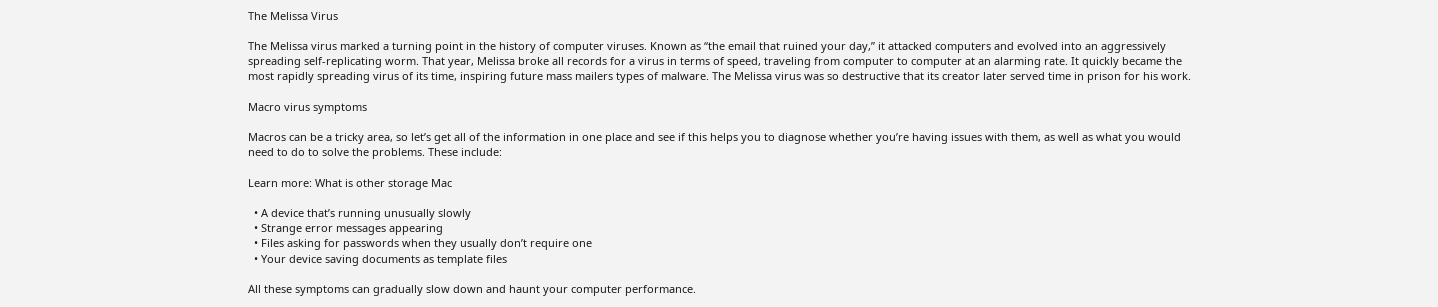The Melissa Virus

The Melissa virus marked a turning point in the history of computer viruses. Known as “the email that ruined your day,” it attacked computers and evolved into an aggressively spreading self-replicating worm. That year, Melissa broke all records for a virus in terms of speed, traveling from computer to computer at an alarming rate. It quickly became the most rapidly spreading virus of its time, inspiring future mass mailers types of malware. The Melissa virus was so destructive that its creator later served time in prison for his work.

Macro virus symptoms

Macros can be a tricky area, so let’s get all of the information in one place and see if this helps you to diagnose whether you’re having issues with them, as well as what you would need to do to solve the problems. These include:

Learn more: What is other storage Mac

  • A device that’s running unusually slowly
  • Strange error messages appearing
  • Files asking for passwords when they usually don’t require one
  • Your device saving documents as template files

All these symptoms can gradually slow down and haunt your computer performance.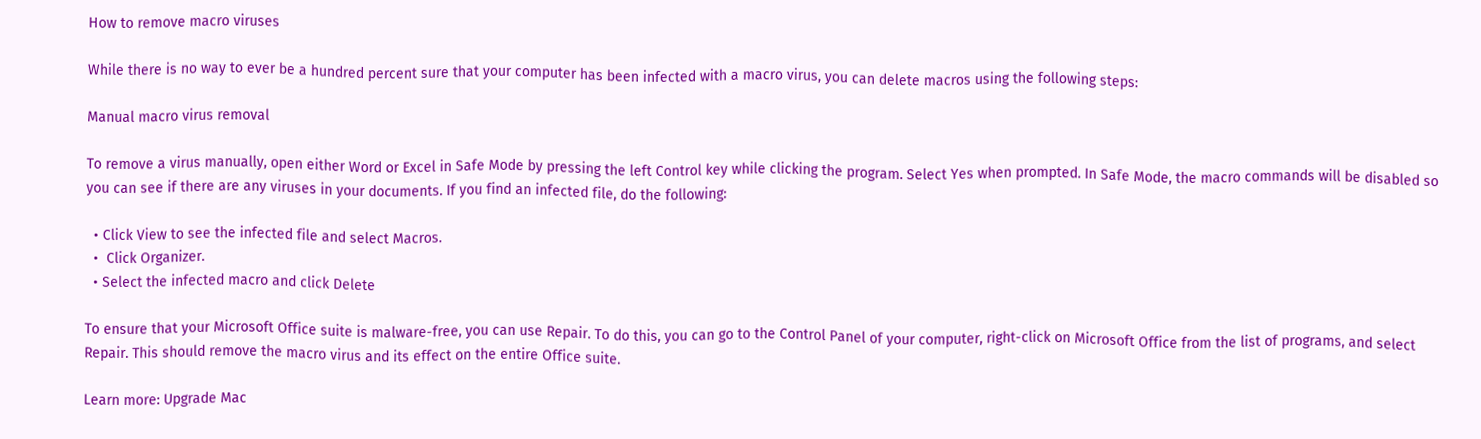How to remove macro viruses

While there is no way to ever be a hundred percent sure that your computer has been infected with a macro virus, you can delete macros using the following steps:

Manual macro virus removal

To remove a virus manually, open either Word or Excel in Safe Mode by pressing the left Control key while clicking the program. Select Yes when prompted. In Safe Mode, the macro commands will be disabled so you can see if there are any viruses in your documents. If you find an infected file, do the following:

  • Click View to see the infected file and select Macros.
  •  Click Organizer.
  • Select the infected macro and click Delete

To ensure that your Microsoft Office suite is malware-free, you can use Repair. To do this, you can go to the Control Panel of your computer, right-click on Microsoft Office from the list of programs, and select Repair. This should remove the macro virus and its effect on the entire Office suite.

Learn more: Upgrade Mac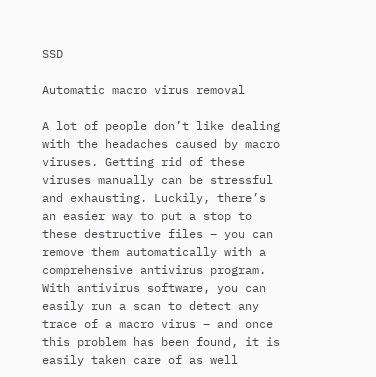SSD

Automatic macro virus removal

A lot of people don’t like dealing with the headaches caused by macro viruses. Getting rid of these viruses manually can be stressful and exhausting. Luckily, there’s an easier way to put a stop to these destructive files – you can remove them automatically with a comprehensive antivirus program. With antivirus software, you can easily run a scan to detect any trace of a macro virus – and once this problem has been found, it is easily taken care of as well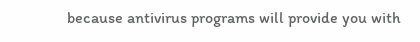because antivirus programs will provide you with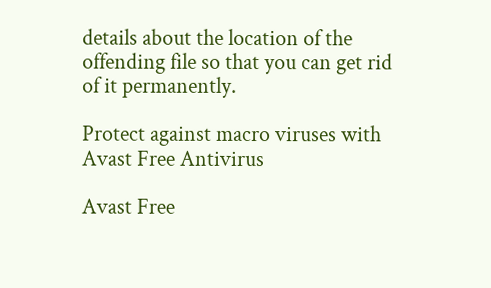details about the location of the offending file so that you can get rid of it permanently.

Protect against macro viruses with Avast Free Antivirus

Avast Free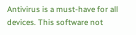Antivirus is a must-have for all devices. This software not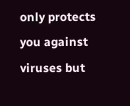only protects you against viruses but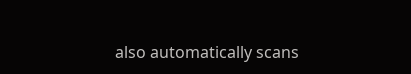also automatically scans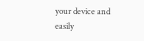your device and easily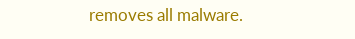removes all malware.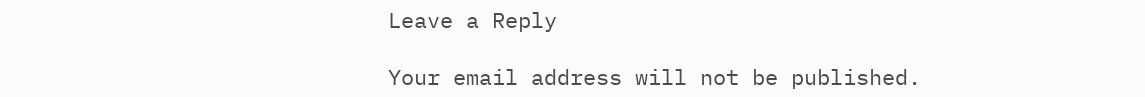Leave a Reply

Your email address will not be published.